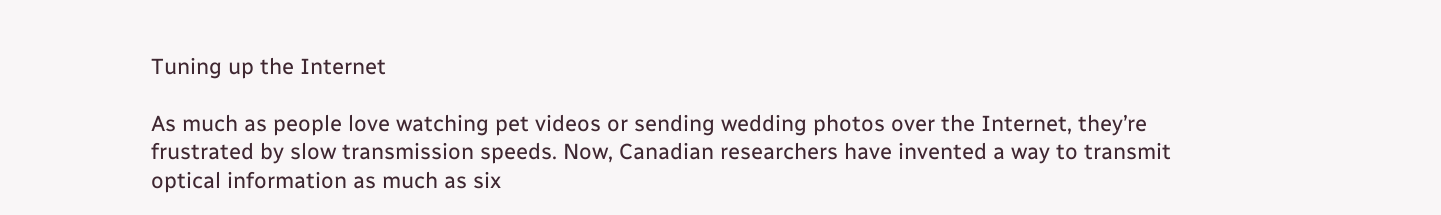Tuning up the Internet

As much as people love watching pet videos or sending wedding photos over the Internet, they’re frustrated by slow transmission speeds. Now, Canadian researchers have invented a way to transmit optical information as much as six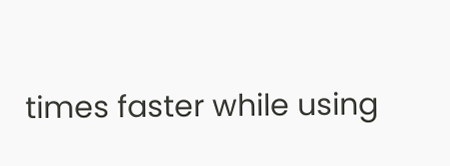times faster while using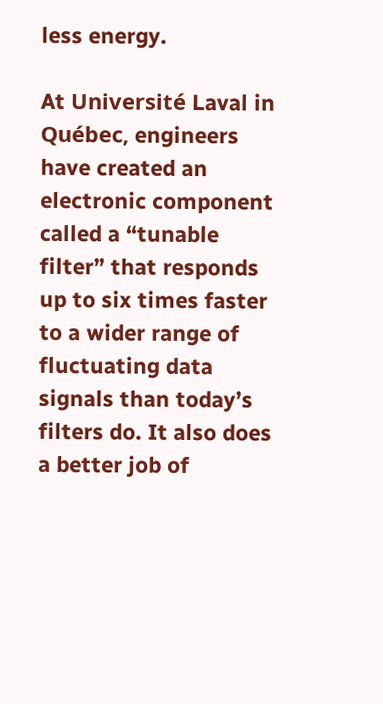less energy.

At Université Laval in Québec, engineers have created an electronic component called a “tunable filter” that responds up to six times faster to a wider range of fluctuating data signals than today’s filters do. It also does a better job of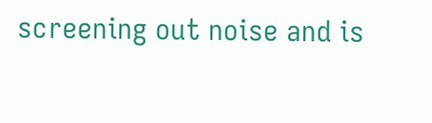screening out noise and is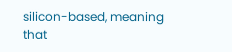silicon-based, meaning that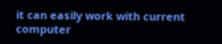it can easily work with current computer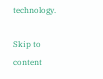technology.

Skip to content